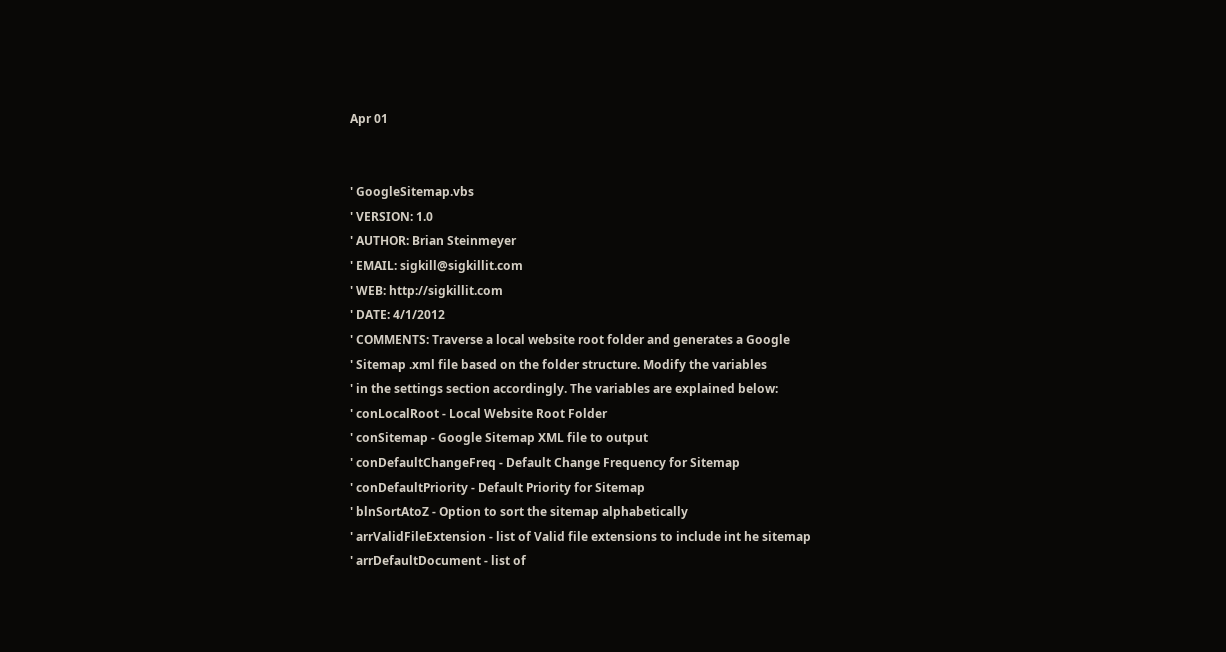Apr 01


' GoogleSitemap.vbs
' VERSION: 1.0
' AUTHOR: Brian Steinmeyer
' EMAIL: sigkill@sigkillit.com
' WEB: http://sigkillit.com
' DATE: 4/1/2012
' COMMENTS: Traverse a local website root folder and generates a Google
' Sitemap .xml file based on the folder structure. Modify the variables
' in the settings section accordingly. The variables are explained below:
' conLocalRoot - Local Website Root Folder
' conSitemap - Google Sitemap XML file to output
' conDefaultChangeFreq - Default Change Frequency for Sitemap
' conDefaultPriority - Default Priority for Sitemap
' blnSortAtoZ - Option to sort the sitemap alphabetically
' arrValidFileExtension - list of Valid file extensions to include int he sitemap
' arrDefaultDocument - list of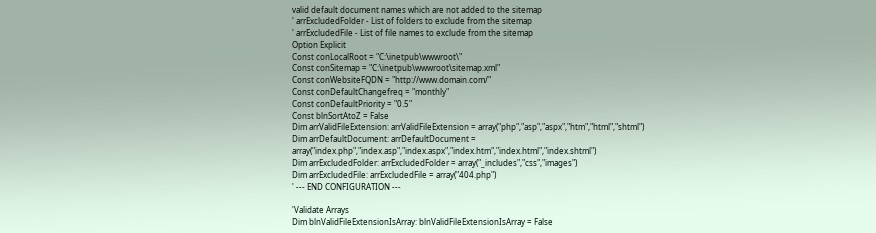valid default document names which are not added to the sitemap
' arrExcludedFolder - List of folders to exclude from the sitemap
' arrExcludedFile - List of file names to exclude from the sitemap
Option Explicit
Const conLocalRoot = "C:\inetpub\wwwroot\"
Const conSitemap = "C:\inetpub\wwwroot\sitemap.xml"
Const conWebsiteFQDN = "http://www.domain.com/"
Const conDefaultChangefreq = "monthly"
Const conDefaultPriority = "0.5"
Const blnSortAtoZ = False
Dim arrValidFileExtension: arrValidFileExtension = array("php","asp","aspx","htm","html","shtml")
Dim arrDefaultDocument: arrDefaultDocument = array("index.php","index.asp","index.aspx","index.htm","index.html","index.shtml")
Dim arrExcludedFolder: arrExcludedFolder = array("_includes","css","images")
Dim arrExcludedFile: arrExcludedFile = array("404.php")
' --- END CONFIGURATION ---

'Validate Arrays
Dim blnValidFileExtensionIsArray: blnValidFileExtensionIsArray = False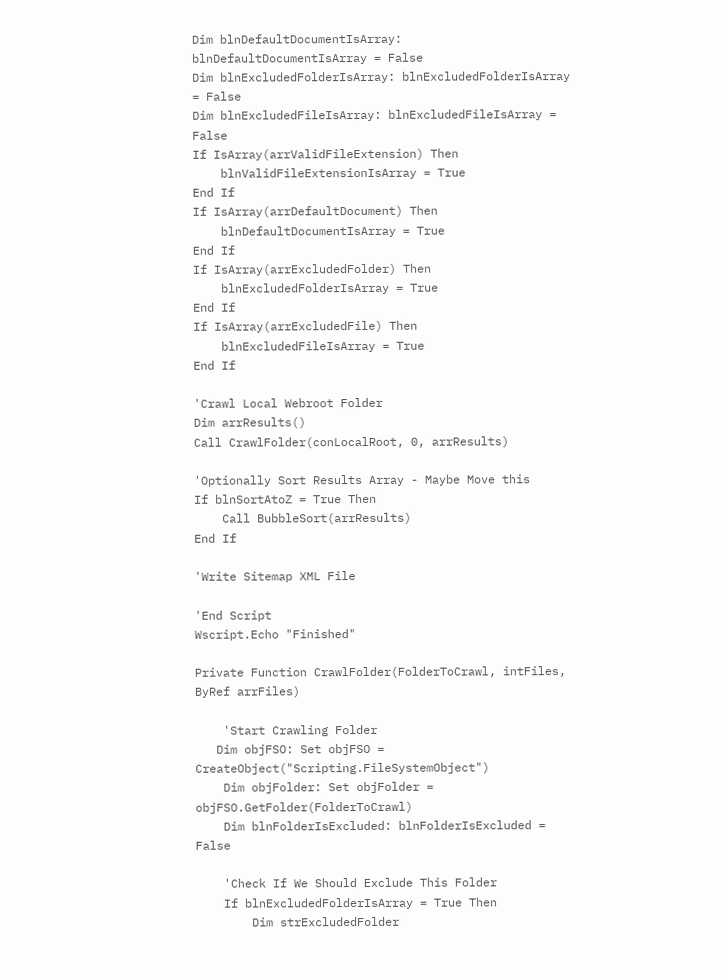Dim blnDefaultDocumentIsArray: blnDefaultDocumentIsArray = False
Dim blnExcludedFolderIsArray: blnExcludedFolderIsArray = False
Dim blnExcludedFileIsArray: blnExcludedFileIsArray = False
If IsArray(arrValidFileExtension) Then
    blnValidFileExtensionIsArray = True
End If
If IsArray(arrDefaultDocument) Then
    blnDefaultDocumentIsArray = True
End If
If IsArray(arrExcludedFolder) Then
    blnExcludedFolderIsArray = True
End If
If IsArray(arrExcludedFile) Then
    blnExcludedFileIsArray = True
End If

'Crawl Local Webroot Folder
Dim arrResults()
Call CrawlFolder(conLocalRoot, 0, arrResults)

'Optionally Sort Results Array - Maybe Move this
If blnSortAtoZ = True Then
    Call BubbleSort(arrResults)
End If

'Write Sitemap XML File

'End Script
Wscript.Echo "Finished"

Private Function CrawlFolder(FolderToCrawl, intFiles, ByRef arrFiles)

    'Start Crawling Folder
   Dim objFSO: Set objFSO = CreateObject("Scripting.FileSystemObject")
    Dim objFolder: Set objFolder = objFSO.GetFolder(FolderToCrawl)
    Dim blnFolderIsExcluded: blnFolderIsExcluded = False

    'Check If We Should Exclude This Folder
    If blnExcludedFolderIsArray = True Then
        Dim strExcludedFolder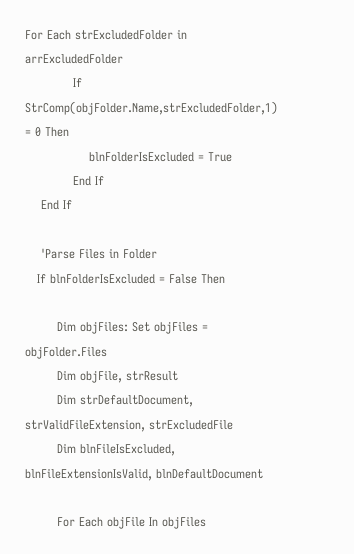For Each strExcludedFolder in arrExcludedFolder
            If StrComp(objFolder.Name,strExcludedFolder,1) = 0 Then
                blnFolderIsExcluded = True
            End If
    End If

    'Parse Files in Folder
   If blnFolderIsExcluded = False Then

        Dim objFiles: Set objFiles = objFolder.Files
        Dim objFile, strResult
        Dim strDefaultDocument, strValidFileExtension, strExcludedFile
        Dim blnFileIsExcluded, blnFileExtensionIsValid, blnDefaultDocument

        For Each objFile In objFiles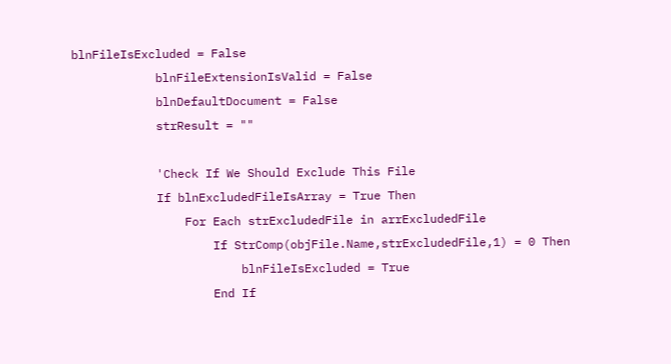blnFileIsExcluded = False
            blnFileExtensionIsValid = False
            blnDefaultDocument = False
            strResult = ""

            'Check If We Should Exclude This File
            If blnExcludedFileIsArray = True Then
                For Each strExcludedFile in arrExcludedFile
                    If StrComp(objFile.Name,strExcludedFile,1) = 0 Then
                        blnFileIsExcluded = True
                    End If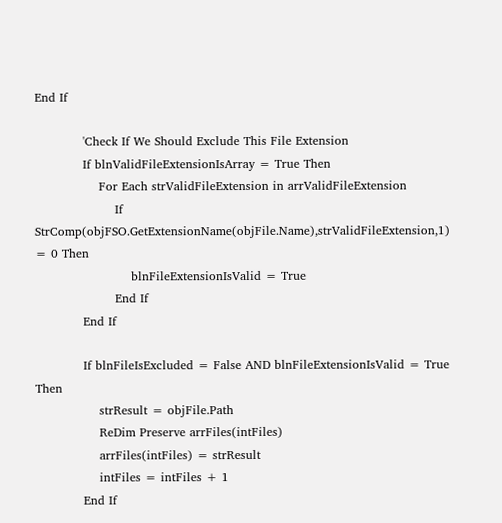End If

            'Check If We Should Exclude This File Extension
            If blnValidFileExtensionIsArray = True Then
                For Each strValidFileExtension in arrValidFileExtension
                    If StrComp(objFSO.GetExtensionName(objFile.Name),strValidFileExtension,1) = 0 Then
                        blnFileExtensionIsValid = True
                    End If
            End If

            If blnFileIsExcluded = False AND blnFileExtensionIsValid = True Then
                strResult = objFile.Path
                ReDim Preserve arrFiles(intFiles)
                arrFiles(intFiles) = strResult
                intFiles = intFiles + 1
            End If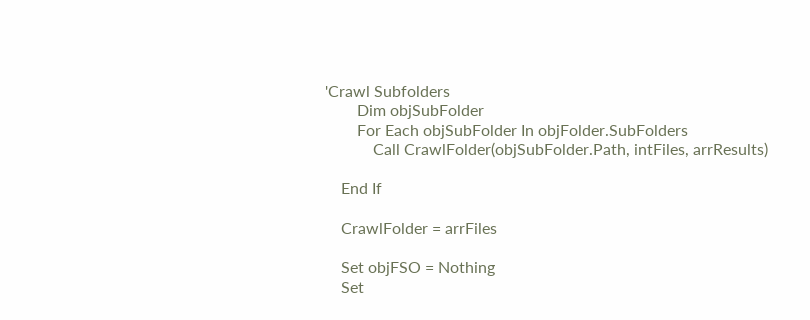'Crawl Subfolders
        Dim objSubFolder
        For Each objSubFolder In objFolder.SubFolders
            Call CrawlFolder(objSubFolder.Path, intFiles, arrResults)

    End If

    CrawlFolder = arrFiles

    Set objFSO = Nothing
    Set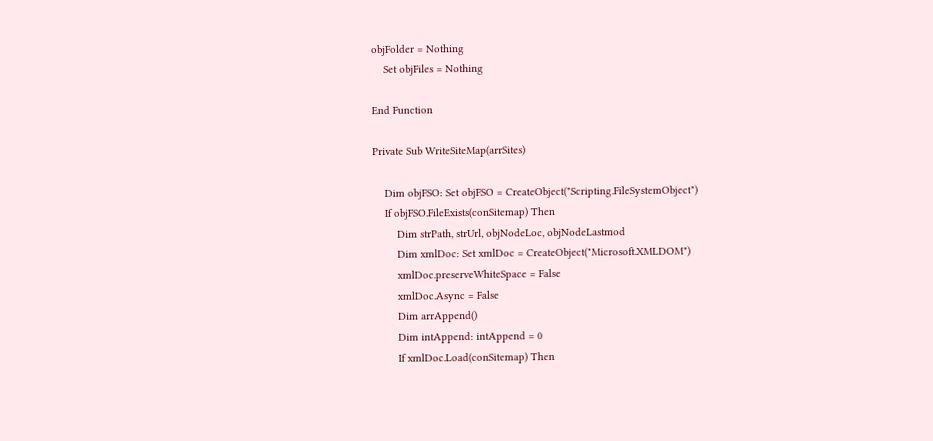objFolder = Nothing
    Set objFiles = Nothing

End Function

Private Sub WriteSiteMap(arrSites)

    Dim objFSO: Set objFSO = CreateObject("Scripting.FileSystemObject")
    If objFSO.FileExists(conSitemap) Then
        Dim strPath, strUrl, objNodeLoc, objNodeLastmod
        Dim xmlDoc: Set xmlDoc = CreateObject("Microsoft.XMLDOM")
        xmlDoc.preserveWhiteSpace = False
        xmlDoc.Async = False
        Dim arrAppend()
        Dim intAppend: intAppend = 0
        If xmlDoc.Load(conSitemap) Then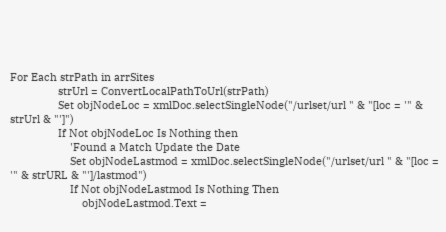For Each strPath in arrSites
                strUrl = ConvertLocalPathToUrl(strPath)
                Set objNodeLoc = xmlDoc.selectSingleNode("/urlset/url " & "[loc = '" & strUrl & "']")
                If Not objNodeLoc Is Nothing then
                    'Found a Match Update the Date
                    Set objNodeLastmod = xmlDoc.selectSingleNode("/urlset/url " & "[loc = '" & strURL & "']/lastmod")
                    If Not objNodeLastmod Is Nothing Then
                        objNodeLastmod.Text =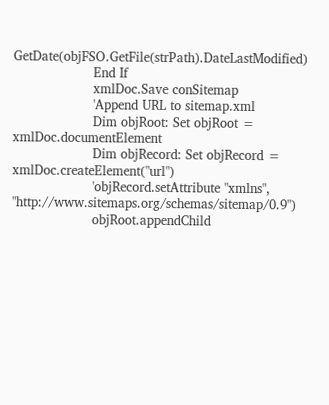GetDate(objFSO.GetFile(strPath).DateLastModified)
                    End If
                    xmlDoc.Save conSitemap
                    'Append URL to sitemap.xml
                    Dim objRoot: Set objRoot = xmlDoc.documentElement
                    Dim objRecord: Set objRecord = xmlDoc.createElement("url")
                    'objRecord.setAttribute "xmlns", "http://www.sitemaps.org/schemas/sitemap/0.9")
                    objRoot.appendChild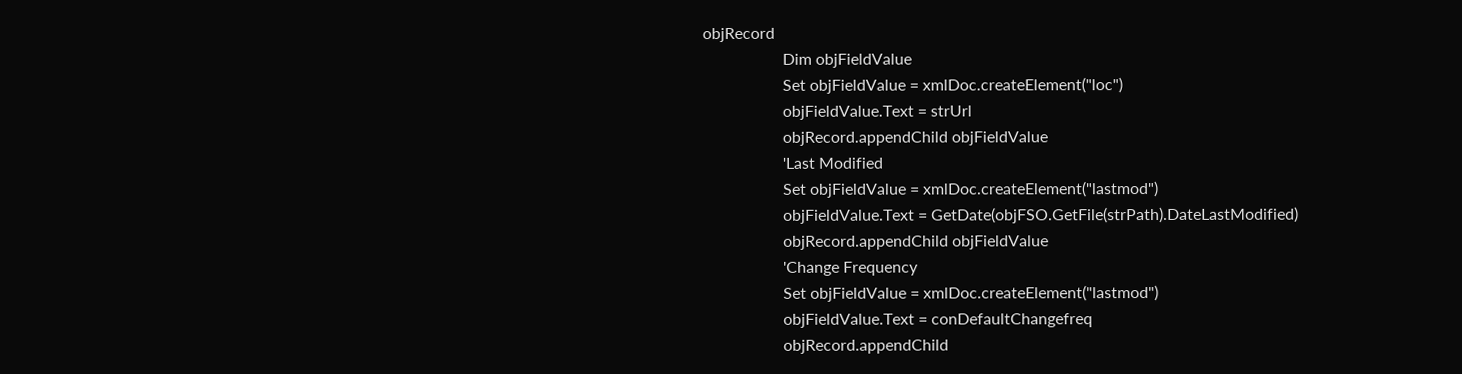objRecord
                    Dim objFieldValue
                    Set objFieldValue = xmlDoc.createElement("loc")
                    objFieldValue.Text = strUrl
                    objRecord.appendChild objFieldValue
                    'Last Modified
                    Set objFieldValue = xmlDoc.createElement("lastmod")
                    objFieldValue.Text = GetDate(objFSO.GetFile(strPath).DateLastModified)
                    objRecord.appendChild objFieldValue
                    'Change Frequency
                    Set objFieldValue = xmlDoc.createElement("lastmod")
                    objFieldValue.Text = conDefaultChangefreq
                    objRecord.appendChild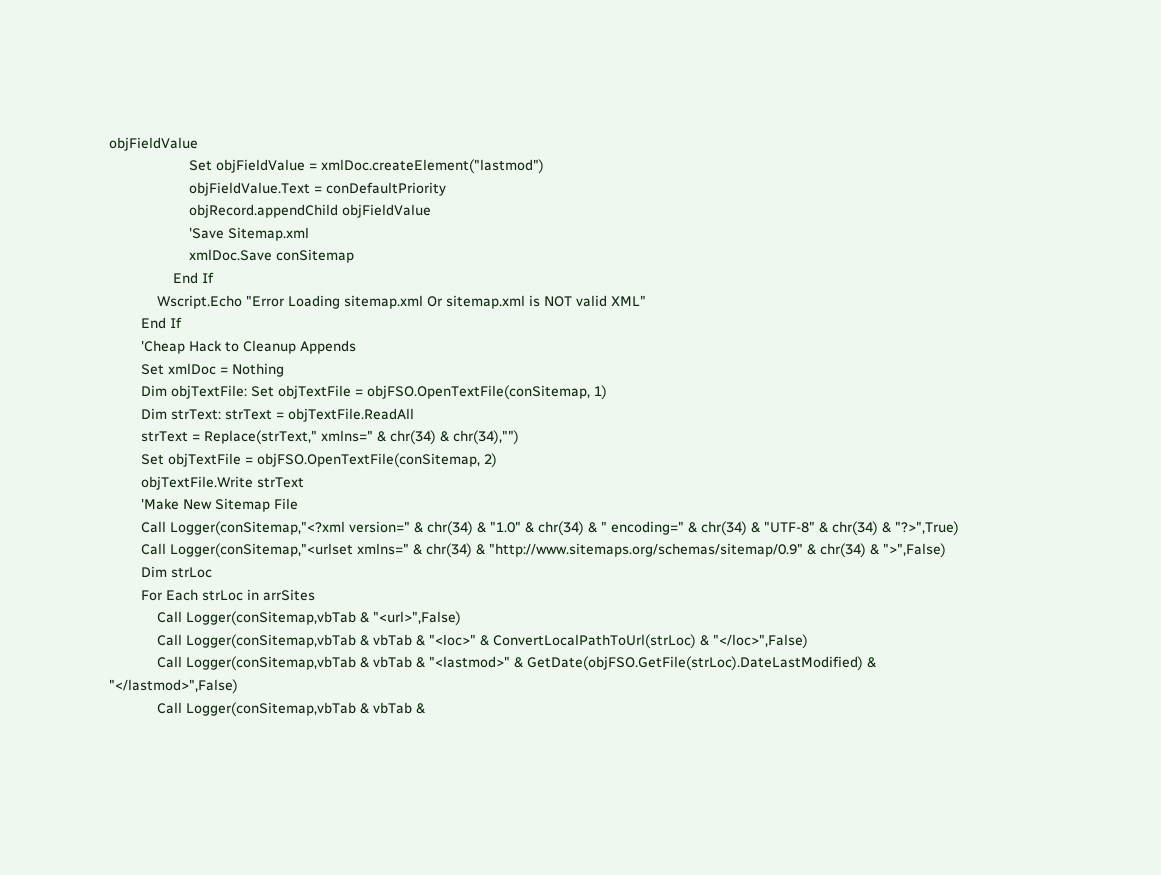objFieldValue
                    Set objFieldValue = xmlDoc.createElement("lastmod")
                    objFieldValue.Text = conDefaultPriority
                    objRecord.appendChild objFieldValue
                    'Save Sitemap.xml
                    xmlDoc.Save conSitemap
                End If
            Wscript.Echo "Error Loading sitemap.xml Or sitemap.xml is NOT valid XML"
        End If
        'Cheap Hack to Cleanup Appends
        Set xmlDoc = Nothing
        Dim objTextFile: Set objTextFile = objFSO.OpenTextFile(conSitemap, 1)
        Dim strText: strText = objTextFile.ReadAll
        strText = Replace(strText," xmlns=" & chr(34) & chr(34),"")
        Set objTextFile = objFSO.OpenTextFile(conSitemap, 2)
        objTextFile.Write strText
        'Make New Sitemap File
        Call Logger(conSitemap,"<?xml version=" & chr(34) & "1.0" & chr(34) & " encoding=" & chr(34) & "UTF-8" & chr(34) & "?>",True)
        Call Logger(conSitemap,"<urlset xmlns=" & chr(34) & "http://www.sitemaps.org/schemas/sitemap/0.9" & chr(34) & ">",False)
        Dim strLoc
        For Each strLoc in arrSites
            Call Logger(conSitemap,vbTab & "<url>",False)
            Call Logger(conSitemap,vbTab & vbTab & "<loc>" & ConvertLocalPathToUrl(strLoc) & "</loc>",False)
            Call Logger(conSitemap,vbTab & vbTab & "<lastmod>" & GetDate(objFSO.GetFile(strLoc).DateLastModified) & "</lastmod>",False)
            Call Logger(conSitemap,vbTab & vbTab &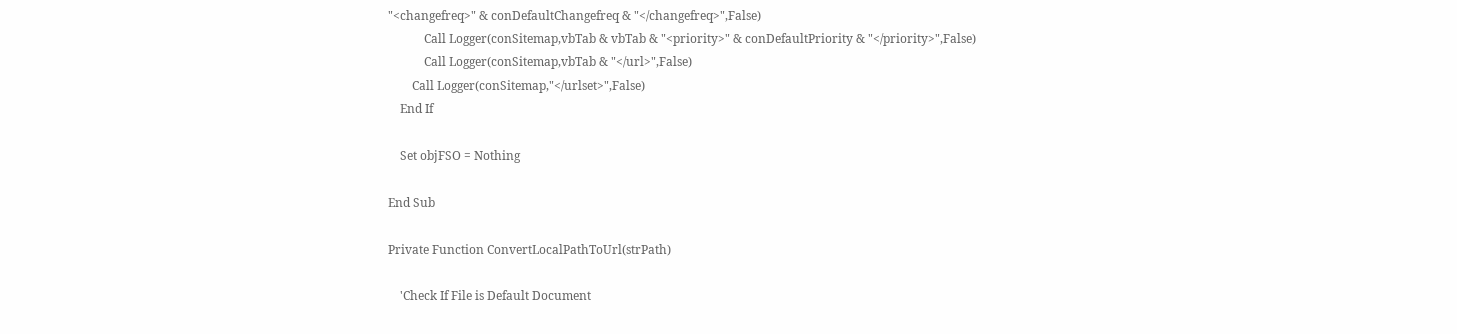"<changefreq>" & conDefaultChangefreq & "</changefreq>",False)
            Call Logger(conSitemap,vbTab & vbTab & "<priority>" & conDefaultPriority & "</priority>",False)
            Call Logger(conSitemap,vbTab & "</url>",False)
        Call Logger(conSitemap,"</urlset>",False)
    End If

    Set objFSO = Nothing

End Sub

Private Function ConvertLocalPathToUrl(strPath)

    'Check If File is Default Document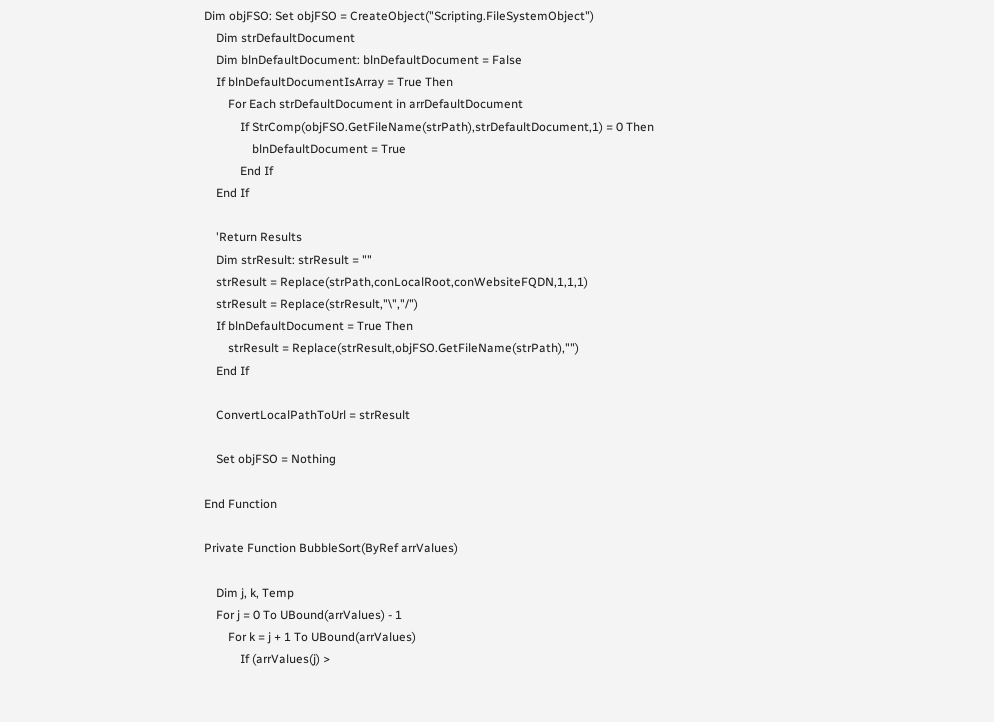Dim objFSO: Set objFSO = CreateObject("Scripting.FileSystemObject")
    Dim strDefaultDocument
    Dim blnDefaultDocument: blnDefaultDocument = False
    If blnDefaultDocumentIsArray = True Then
        For Each strDefaultDocument in arrDefaultDocument
            If StrComp(objFSO.GetFileName(strPath),strDefaultDocument,1) = 0 Then
                blnDefaultDocument = True
            End If
    End If

    'Return Results
    Dim strResult: strResult = ""
    strResult = Replace(strPath,conLocalRoot,conWebsiteFQDN,1,1,1)
    strResult = Replace(strResult,"\","/")
    If blnDefaultDocument = True Then
        strResult = Replace(strResult,objFSO.GetFileName(strPath),"")
    End If

    ConvertLocalPathToUrl = strResult

    Set objFSO = Nothing

End Function

Private Function BubbleSort(ByRef arrValues)

    Dim j, k, Temp
    For j = 0 To UBound(arrValues) - 1
        For k = j + 1 To UBound(arrValues)
            If (arrValues(j) >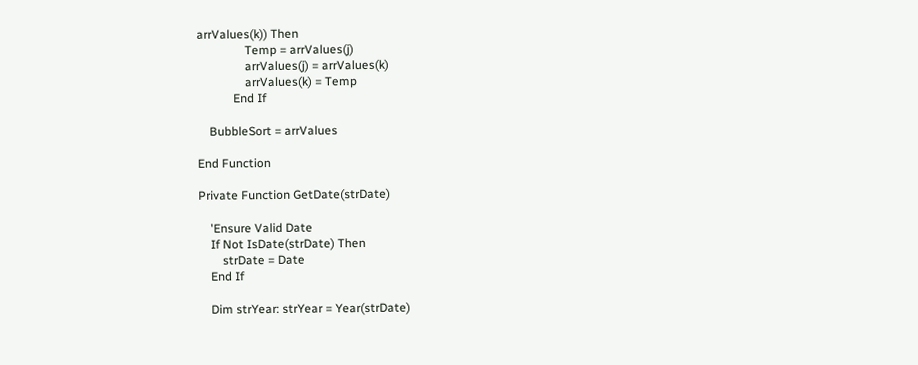arrValues(k)) Then
                Temp = arrValues(j)
                arrValues(j) = arrValues(k)
                arrValues(k) = Temp
            End If

    BubbleSort = arrValues

End Function

Private Function GetDate(strDate)

    'Ensure Valid Date
    If Not IsDate(strDate) Then
        strDate = Date
    End If

    Dim strYear: strYear = Year(strDate)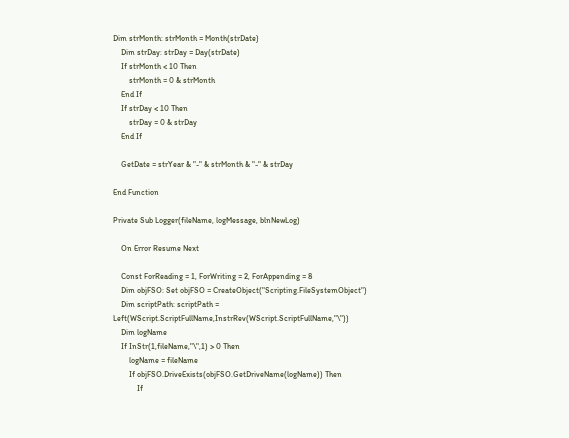Dim strMonth: strMonth = Month(strDate)
    Dim strDay: strDay = Day(strDate)
    If strMonth < 10 Then
        strMonth = 0 & strMonth
    End If
    If strDay < 10 Then
        strDay = 0 & strDay
    End If

    GetDate = strYear & "-" & strMonth & "-" & strDay

End Function

Private Sub Logger(fileName, logMessage, blnNewLog)

    On Error Resume Next

    Const ForReading = 1, ForWriting = 2, ForAppending = 8
    Dim objFSO: Set objFSO = CreateObject("Scripting.FileSystemObject")
    Dim scriptPath: scriptPath = Left(WScript.ScriptFullName,InstrRev(WScript.ScriptFullName,"\"))
    Dim logName
    If InStr(1,fileName,"\",1) > 0 Then
        logName = fileName
        If objFSO.DriveExists(objFSO.GetDriveName(logName)) Then
            If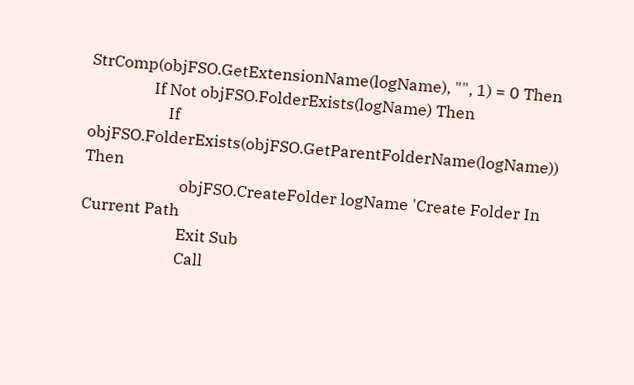StrComp(objFSO.GetExtensionName(logName), "", 1) = 0 Then
                If Not objFSO.FolderExists(logName) Then
                    If objFSO.FolderExists(objFSO.GetParentFolderName(logName)) Then
                        objFSO.CreateFolder logName 'Create Folder In Current Path
                        Exit Sub
                        Call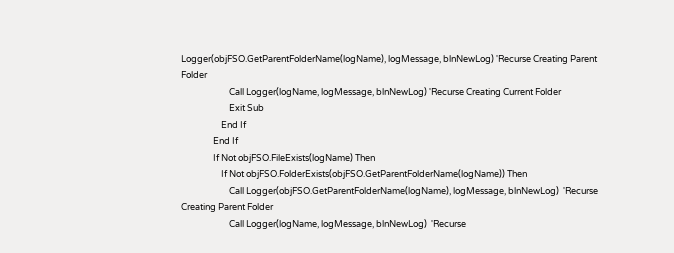Logger(objFSO.GetParentFolderName(logName), logMessage, blnNewLog) 'Recurse Creating Parent Folder
                        Call Logger(logName, logMessage, blnNewLog) 'Recurse Creating Current Folder
                        Exit Sub
                    End If
                End If
                If Not objFSO.FileExists(logName) Then
                    If Not objFSO.FolderExists(objFSO.GetParentFolderName(logName)) Then
                        Call Logger(objFSO.GetParentFolderName(logName), logMessage, blnNewLog)  'Recurse Creating Parent Folder
                        Call Logger(logName, logMessage, blnNewLog)  'Recurse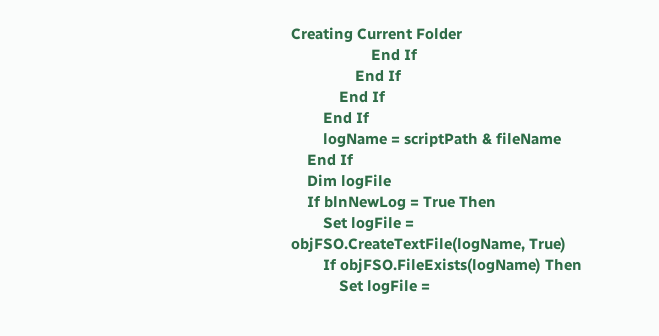Creating Current Folder
                    End If
                End If
            End If
        End If
        logName = scriptPath & fileName
    End If
    Dim logFile
    If blnNewLog = True Then
        Set logFile = objFSO.CreateTextFile(logName, True)
        If objFSO.FileExists(logName) Then
            Set logFile =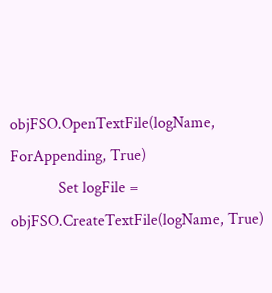objFSO.OpenTextFile(logName, ForAppending, True)
            Set logFile = objFSO.CreateTextFile(logName, True)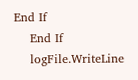End If
    End If
    logFile.WriteLine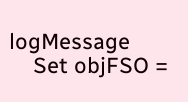logMessage
    Set objFSO =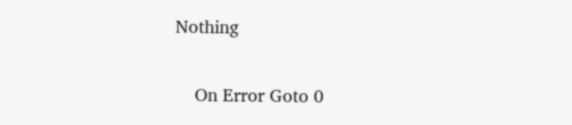Nothing

    On Error Goto 0